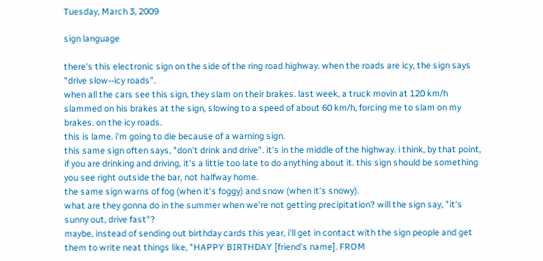Tuesday, March 3, 2009

sign language

there's this electronic sign on the side of the ring road highway. when the roads are icy, the sign says "drive slow--icy roads".
when all the cars see this sign, they slam on their brakes. last week, a truck movin at 120 km/h slammed on his brakes at the sign, slowing to a speed of about 60 km/h, forcing me to slam on my brakes. on the icy roads.
this is lame. i'm going to die because of a warning sign.
this same sign often says, "don't drink and drive". it's in the middle of the highway. i think, by that point, if you are drinking and driving, it's a little too late to do anything about it. this sign should be something you see right outside the bar, not halfway home.
the same sign warns of fog (when it's foggy) and snow (when it's snowy).
what are they gonna do in the summer when we're not getting precipitation? will the sign say, "it's sunny out, drive fast"?
maybe, instead of sending out birthday cards this year, i'll get in contact with the sign people and get them to write neat things like, "HAPPY BIRTHDAY [friend's name]. FROM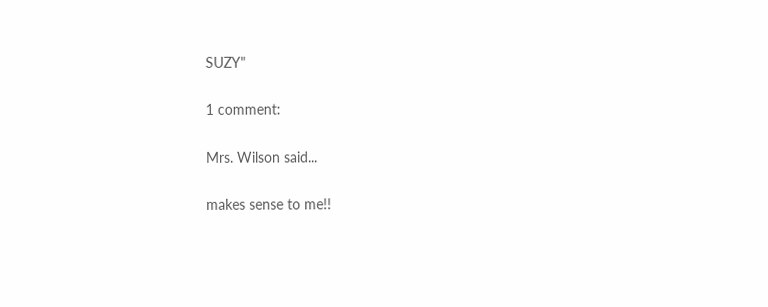SUZY"

1 comment:

Mrs. Wilson said...

makes sense to me!!